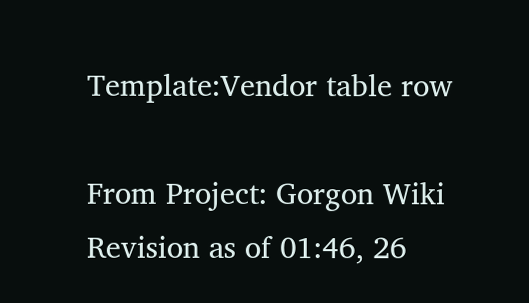Template:Vendor table row

From Project: Gorgon Wiki
Revision as of 01:46, 26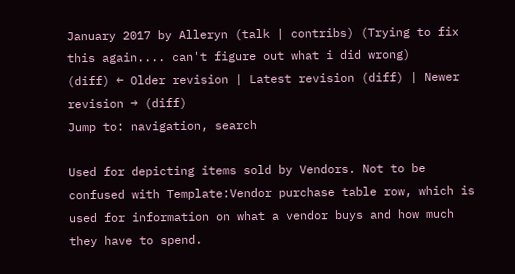January 2017 by Alleryn (talk | contribs) (Trying to fix this again.... can't figure out what i did wrong)
(diff) ← Older revision | Latest revision (diff) | Newer revision → (diff)
Jump to: navigation, search

Used for depicting items sold by Vendors. Not to be confused with Template:Vendor purchase table row, which is used for information on what a vendor buys and how much they have to spend.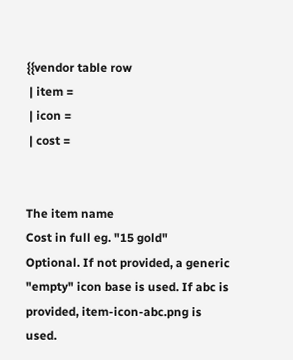{{vendor table row
 | item =
 | icon =
 | cost =


The item name
Cost in full eg. "15 gold"
Optional. If not provided, a generic "empty" icon base is used. If abc is provided, item-icon-abc.png is used.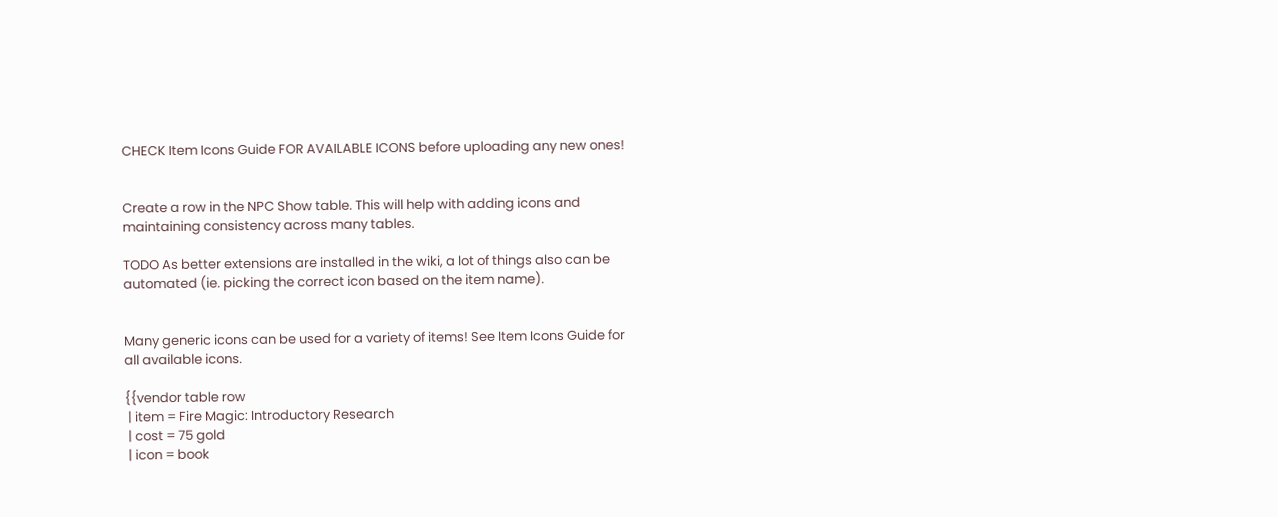CHECK Item Icons Guide FOR AVAILABLE ICONS before uploading any new ones!


Create a row in the NPC Show table. This will help with adding icons and maintaining consistency across many tables.

TODO As better extensions are installed in the wiki, a lot of things also can be automated (ie. picking the correct icon based on the item name).


Many generic icons can be used for a variety of items! See Item Icons Guide for all available icons.

{{vendor table row
 | item = Fire Magic: Introductory Research
 | cost = 75 gold
 | icon = book